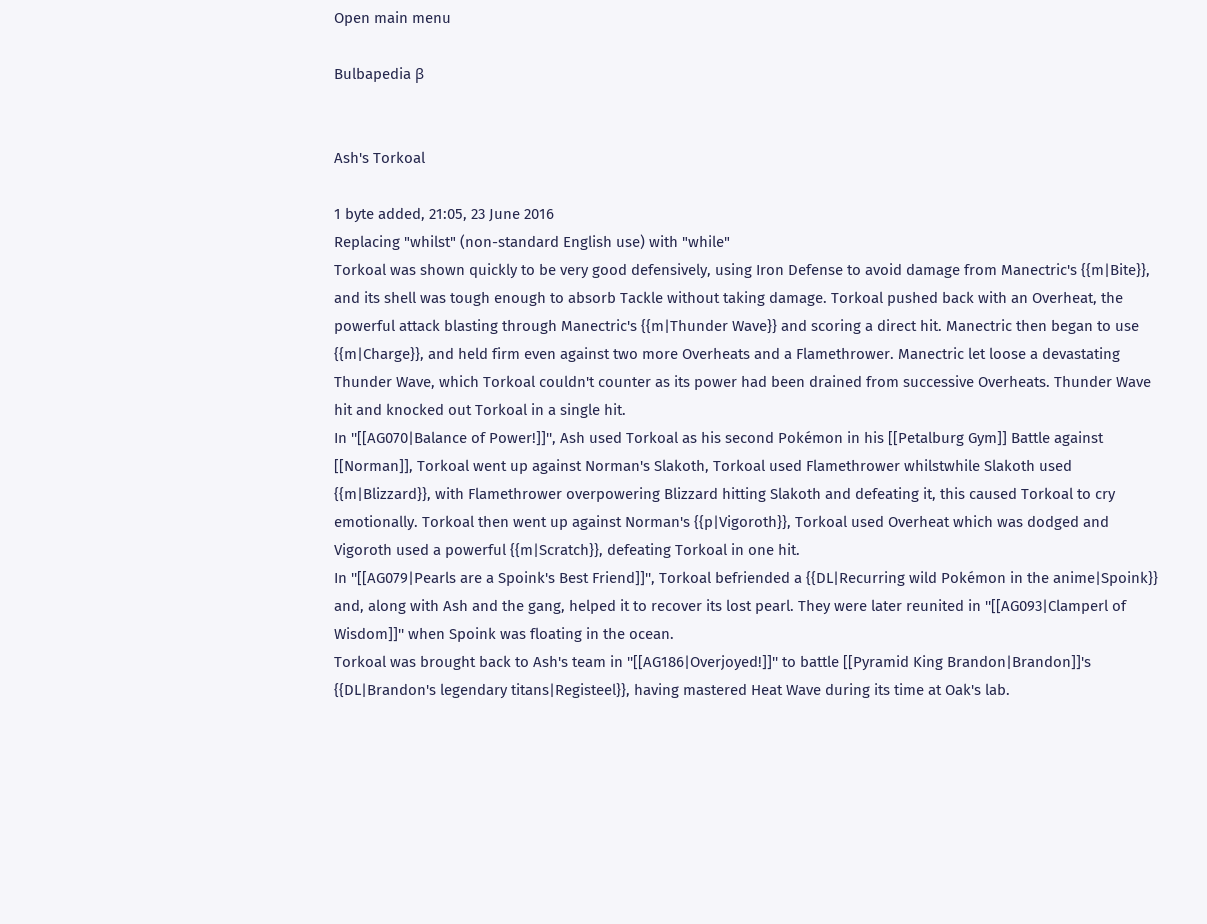Open main menu

Bulbapedia β


Ash's Torkoal

1 byte added, 21:05, 23 June 2016
Replacing "whilst" (non-standard English use) with "while"
Torkoal was shown quickly to be very good defensively, using Iron Defense to avoid damage from Manectric's {{m|Bite}}, and its shell was tough enough to absorb Tackle without taking damage. Torkoal pushed back with an Overheat, the powerful attack blasting through Manectric's {{m|Thunder Wave}} and scoring a direct hit. Manectric then began to use {{m|Charge}}, and held firm even against two more Overheats and a Flamethrower. Manectric let loose a devastating Thunder Wave, which Torkoal couldn't counter as its power had been drained from successive Overheats. Thunder Wave hit and knocked out Torkoal in a single hit.
In ''[[AG070|Balance of Power!]]'', Ash used Torkoal as his second Pokémon in his [[Petalburg Gym]] Battle against [[Norman]], Torkoal went up against Norman's Slakoth, Torkoal used Flamethrower whilstwhile Slakoth used {{m|Blizzard}}, with Flamethrower overpowering Blizzard hitting Slakoth and defeating it, this caused Torkoal to cry emotionally. Torkoal then went up against Norman's {{p|Vigoroth}}, Torkoal used Overheat which was dodged and Vigoroth used a powerful {{m|Scratch}}, defeating Torkoal in one hit.
In ''[[AG079|Pearls are a Spoink's Best Friend]]'', Torkoal befriended a {{DL|Recurring wild Pokémon in the anime|Spoink}} and, along with Ash and the gang, helped it to recover its lost pearl. They were later reunited in ''[[AG093|Clamperl of Wisdom]]'' when Spoink was floating in the ocean.
Torkoal was brought back to Ash's team in ''[[AG186|Overjoyed!]]'' to battle [[Pyramid King Brandon|Brandon]]'s {{DL|Brandon's legendary titans|Registeel}}, having mastered Heat Wave during its time at Oak's lab.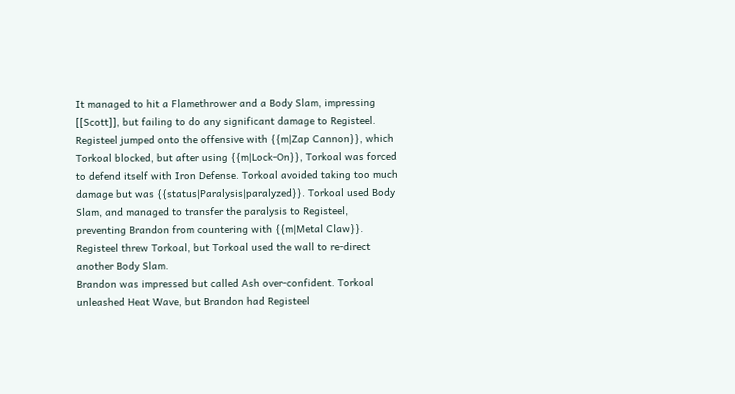It managed to hit a Flamethrower and a Body Slam, impressing [[Scott]], but failing to do any significant damage to Registeel. Registeel jumped onto the offensive with {{m|Zap Cannon}}, which Torkoal blocked, but after using {{m|Lock-On}}, Torkoal was forced to defend itself with Iron Defense. Torkoal avoided taking too much damage but was {{status|Paralysis|paralyzed}}. Torkoal used Body Slam, and managed to transfer the paralysis to Registeel, preventing Brandon from countering with {{m|Metal Claw}}. Registeel threw Torkoal, but Torkoal used the wall to re-direct another Body Slam.
Brandon was impressed but called Ash over-confident. Torkoal unleashed Heat Wave, but Brandon had Registeel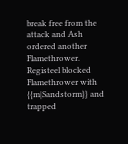break free from the attack and Ash ordered another Flamethrower. Registeel blocked Flamethrower with {{m|Sandstorm}} and trapped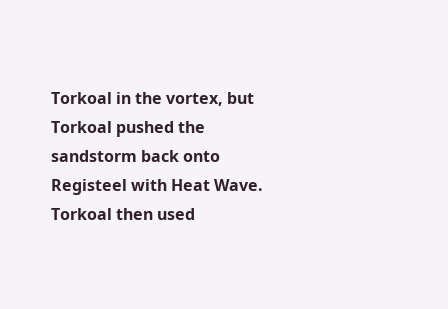Torkoal in the vortex, but Torkoal pushed the sandstorm back onto Registeel with Heat Wave. Torkoal then used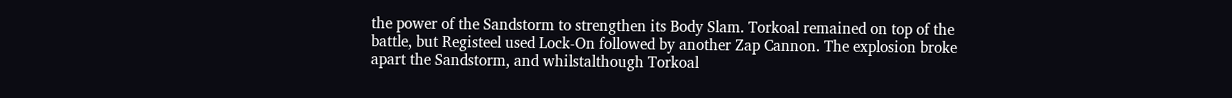the power of the Sandstorm to strengthen its Body Slam. Torkoal remained on top of the battle, but Registeel used Lock-On followed by another Zap Cannon. The explosion broke apart the Sandstorm, and whilstalthough Torkoal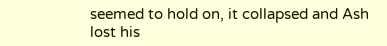seemed to hold on, it collapsed and Ash lost his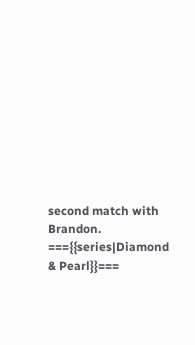second match with Brandon.
==={{series|Diamond & Pearl}}===